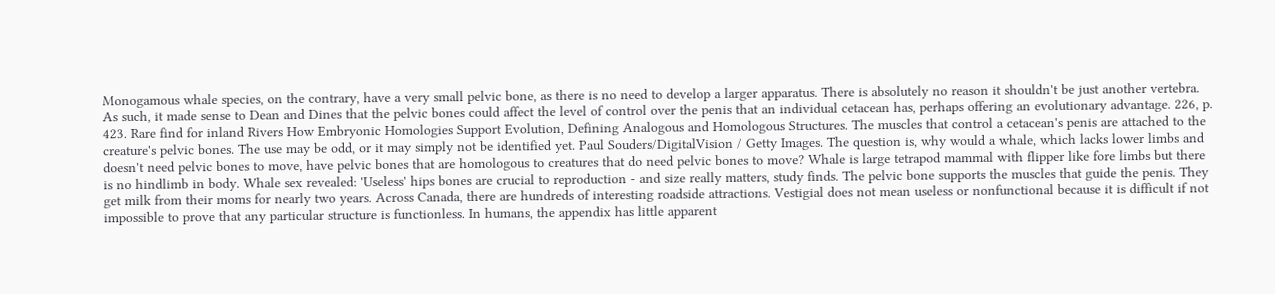Monogamous whale species, on the contrary, have a very small pelvic bone, as there is no need to develop a larger apparatus. There is absolutely no reason it shouldn't be just another vertebra. As such, it made sense to Dean and Dines that the pelvic bones could affect the level of control over the penis that an individual cetacean has, perhaps offering an evolutionary advantage. 226, p. 423. Rare find for inland Rivers How Embryonic Homologies Support Evolution, Defining Analogous and Homologous Structures. The muscles that control a cetacean's penis are attached to the creature's pelvic bones. The use may be odd, or it may simply not be identified yet. Paul Souders/DigitalVision / Getty Images. The question is, why would a whale, which lacks lower limbs and doesn't need pelvic bones to move, have pelvic bones that are homologous to creatures that do need pelvic bones to move? Whale is large tetrapod mammal with flipper like fore limbs but there is no hindlimb in body. Whale sex revealed: 'Useless' hips bones are crucial to reproduction - and size really matters, study finds. The pelvic bone supports the muscles that guide the penis. They get milk from their moms for nearly two years. Across Canada, there are hundreds of interesting roadside attractions. Vestigial does not mean useless or nonfunctional because it is difficult if not impossible to prove that any particular structure is functionless. In humans, the appendix has little apparent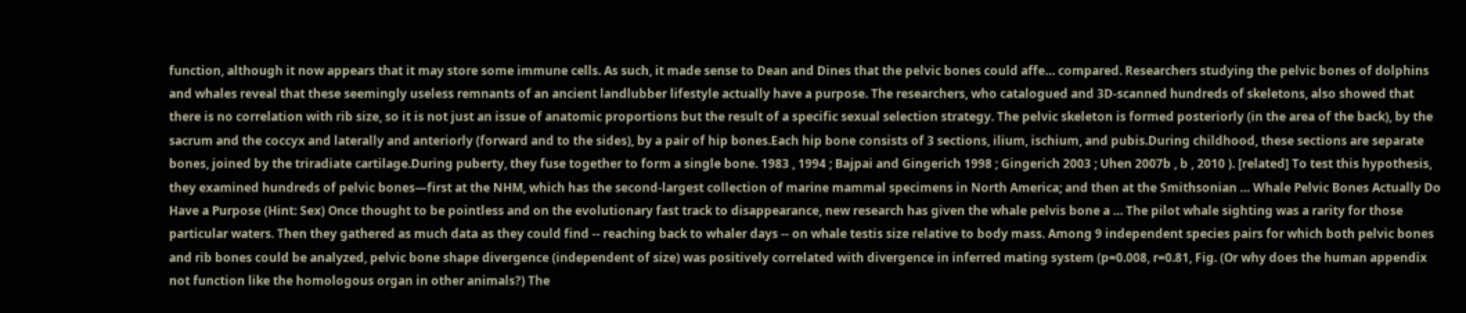function, although it now appears that it may store some immune cells. As such, it made sense to Dean and Dines that the pelvic bones could affe… compared. Researchers studying the pelvic bones of dolphins and whales reveal that these seemingly useless remnants of an ancient landlubber lifestyle actually have a purpose. The researchers, who catalogued and 3D-scanned hundreds of skeletons, also showed that there is no correlation with rib size, so it is not just an issue of anatomic proportions but the result of a specific sexual selection strategy. The pelvic skeleton is formed posteriorly (in the area of the back), by the sacrum and the coccyx and laterally and anteriorly (forward and to the sides), by a pair of hip bones.Each hip bone consists of 3 sections, ilium, ischium, and pubis.During childhood, these sections are separate bones, joined by the triradiate cartilage.During puberty, they fuse together to form a single bone. 1983 , 1994 ; Bajpai and Gingerich 1998 ; Gingerich 2003 ; Uhen 2007b , b , 2010 ). [related] To test this hypothesis, they examined hundreds of pelvic bones—first at the NHM, which has the second-largest collection of marine mammal specimens in North America; and then at the Smithsonian … Whale Pelvic Bones Actually Do Have a Purpose (Hint: Sex) Once thought to be pointless and on the evolutionary fast track to disappearance, new research has given the whale pelvis bone a … The pilot whale sighting was a rarity for those particular waters. Then they gathered as much data as they could find -- reaching back to whaler days -- on whale testis size relative to body mass. Among 9 independent species pairs for which both pelvic bones and rib bones could be analyzed, pelvic bone shape divergence (independent of size) was positively correlated with divergence in inferred mating system (p=0.008, r=0.81, Fig. (Or why does the human appendix not function like the homologous organ in other animals?) The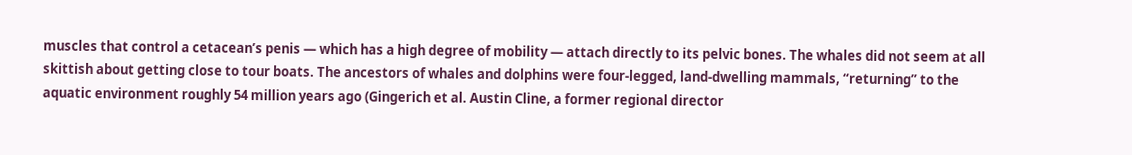muscles that control a cetacean’s penis — which has a high degree of mobility — attach directly to its pelvic bones. The whales did not seem at all skittish about getting close to tour boats. The ancestors of whales and dolphins were four‐legged, land‐dwelling mammals, “returning” to the aquatic environment roughly 54 million years ago (Gingerich et al. Austin Cline, a former regional director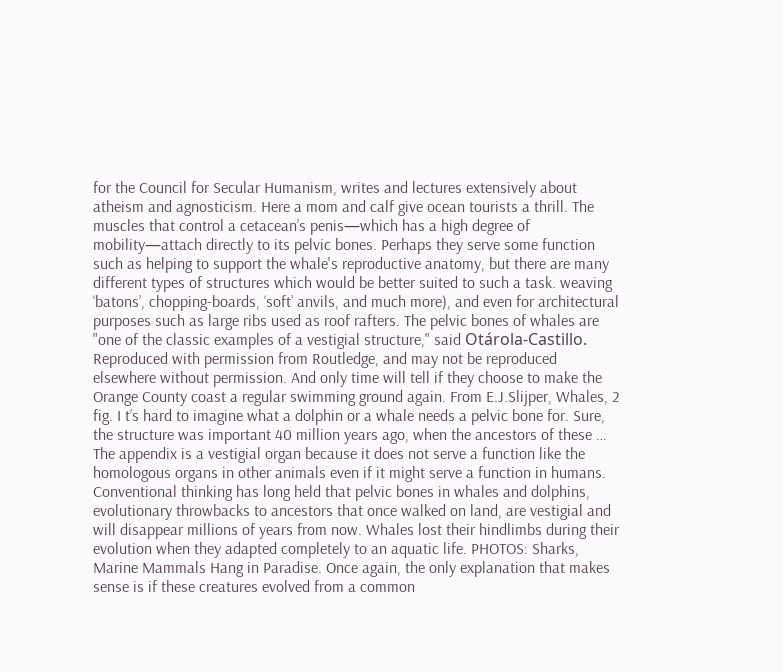for the Council for Secular Humanism, writes and lectures extensively about atheism and agnosticism. Here a mom and calf give ocean tourists a thrill. The muscles that control a cetacean’s penis—which has a high degree of mobility—attach directly to its pelvic bones. Perhaps they serve some function such as helping to support the whale's reproductive anatomy, but there are many different types of structures which would be better suited to such a task. weaving ‘batons’, chopping-boards, ‘soft’ anvils, and much more), and even for architectural purposes such as large ribs used as roof rafters. The pelvic bones of whales are "one of the classic examples of a vestigial structure," said Otárola-Castillo. Reproduced with permission from Routledge, and may not be reproduced elsewhere without permission. And only time will tell if they choose to make the Orange County coast a regular swimming ground again. From E.J.Slijper, Whales, 2 fig. I t’s hard to imagine what a dolphin or a whale needs a pelvic bone for. Sure, the structure was important 40 million years ago, when the ancestors of these … The appendix is a vestigial organ because it does not serve a function like the homologous organs in other animals even if it might serve a function in humans. Conventional thinking has long held that pelvic bones in whales and dolphins, evolutionary throwbacks to ancestors that once walked on land, are vestigial and will disappear millions of years from now. Whales lost their hindlimbs during their evolution when they adapted completely to an aquatic life. PHOTOS: Sharks, Marine Mammals Hang in Paradise. Once again, the only explanation that makes sense is if these creatures evolved from a common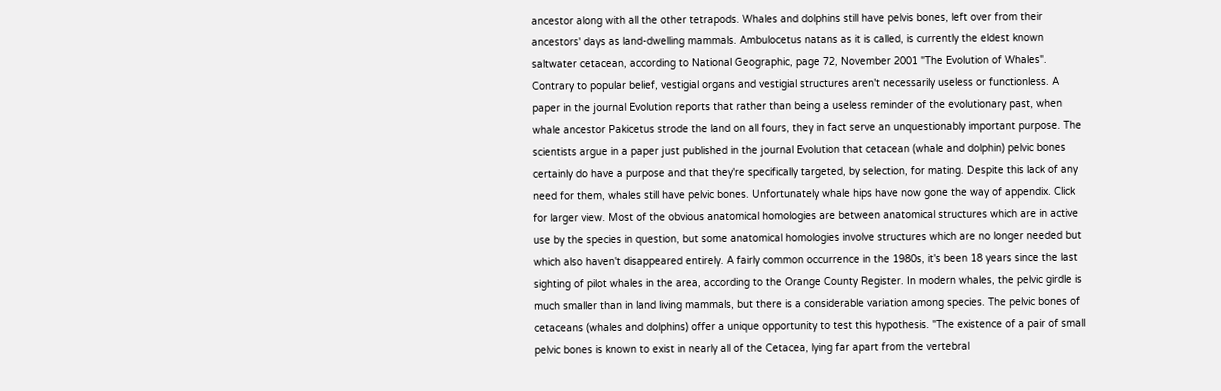ancestor along with all the other tetrapods. Whales and dolphins still have pelvis bones, left over from their ancestors' days as land-dwelling mammals. Ambulocetus natans as it is called, is currently the eldest known saltwater cetacean, according to National Geographic, page 72, November 2001 "The Evolution of Whales". Contrary to popular belief, vestigial organs and vestigial structures aren't necessarily useless or functionless. A paper in the journal Evolution reports that rather than being a useless reminder of the evolutionary past, when whale ancestor Pakicetus strode the land on all fours, they in fact serve an unquestionably important purpose. The scientists argue in a paper just published in the journal Evolution that cetacean (whale and dolphin) pelvic bones certainly do have a purpose and that they're specifically targeted, by selection, for mating. Despite this lack of any need for them, whales still have pelvic bones. Unfortunately whale hips have now gone the way of appendix. Click for larger view. Most of the obvious anatomical homologies are between anatomical structures which are in active use by the species in question, but some anatomical homologies involve structures which are no longer needed but which also haven't disappeared entirely. A fairly common occurrence in the 1980s, it's been 18 years since the last sighting of pilot whales in the area, according to the Orange County Register. In modern whales, the pelvic girdle is much smaller than in land living mammals, but there is a considerable variation among species. The pelvic bones of cetaceans (whales and dolphins) offer a unique opportunity to test this hypothesis. "The existence of a pair of small pelvic bones is known to exist in nearly all of the Cetacea, lying far apart from the vertebral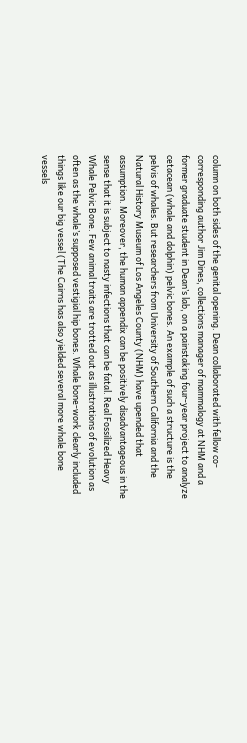column on both sides of the genital opening. Dean collaborated with fellow co-corresponding author Jim Dines, collections manager of mammalogy at NHM and a former graduate student in Dean’s lab, on a painstaking four-year project to analyze cetacean (whale and dolphin) pelvic bones. An example of such a structure is the pelvis of whales. But researchers from University of Southern California and the Natural History Museum of Los Angeles County (NHM) have upended that assumption. Moreover, the human appendix can be positively disadvantageous in the sense that it is subject to nasty infections that can be fatal. Real Fossilized Heavy Whale Pelvic Bone. Few animal traits are trotted out as illustrations of evolution as often as the whale’s supposed vestigial hip bones. Whale bone-work clearly included things like our big vessel (The Cairns has also yielded several more whale bone vessels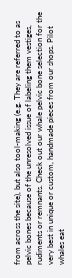from across the site), but also tool-making (e.g. They are referred to as pelvic bones because of the unresolved issue of labeling them vestiges, rudiments or remnants. Check out our whale pelvic bone selection for the very best in unique or custom, handmade pieces from our shops. Pilot whales eat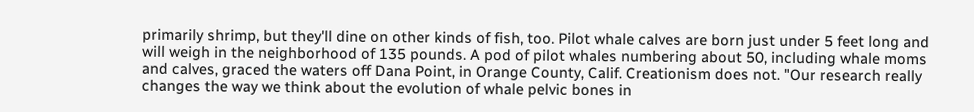primarily shrimp, but they'll dine on other kinds of fish, too. Pilot whale calves are born just under 5 feet long and will weigh in the neighborhood of 135 pounds. A pod of pilot whales numbering about 50, including whale moms and calves, graced the waters off Dana Point, in Orange County, Calif. Creationism does not. "Our research really changes the way we think about the evolution of whale pelvic bones in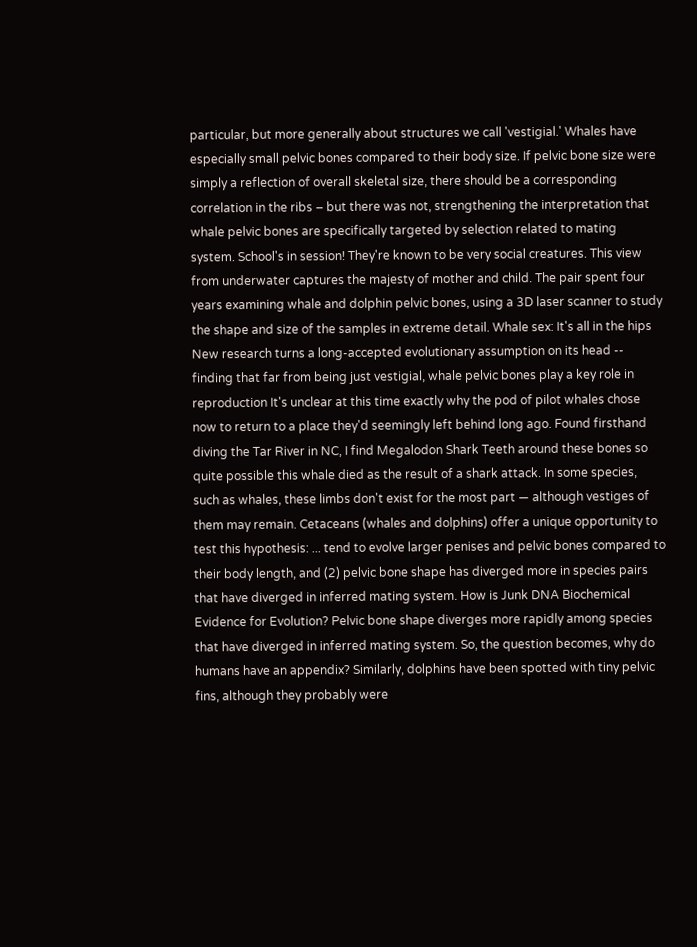particular, but more generally about structures we call 'vestigial.' Whales have especially small pelvic bones compared to their body size. If pelvic bone size were simply a reflection of overall skeletal size, there should be a corresponding correlation in the ribs – but there was not, strengthening the interpretation that whale pelvic bones are specifically targeted by selection related to mating system. School's in session! They're known to be very social creatures. This view from underwater captures the majesty of mother and child. The pair spent four years examining whale and dolphin pelvic bones, using a 3D laser scanner to study the shape and size of the samples in extreme detail. Whale sex: It's all in the hips New research turns a long-accepted evolutionary assumption on its head -- finding that far from being just vestigial, whale pelvic bones play a key role in reproduction It's unclear at this time exactly why the pod of pilot whales chose now to return to a place they'd seemingly left behind long ago. Found firsthand diving the Tar River in NC, I find Megalodon Shark Teeth around these bones so quite possible this whale died as the result of a shark attack. In some species, such as whales, these limbs don't exist for the most part — although vestiges of them may remain. Cetaceans (whales and dolphins) offer a unique opportunity to test this hypothesis: ... tend to evolve larger penises and pelvic bones compared to their body length, and (2) pelvic bone shape has diverged more in species pairs that have diverged in inferred mating system. How is Junk DNA Biochemical Evidence for Evolution? Pelvic bone shape diverges more rapidly among species that have diverged in inferred mating system. So, the question becomes, why do humans have an appendix? Similarly, dolphins have been spotted with tiny pelvic fins, although they probably were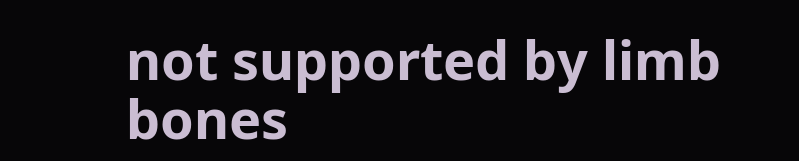not supported by limb bones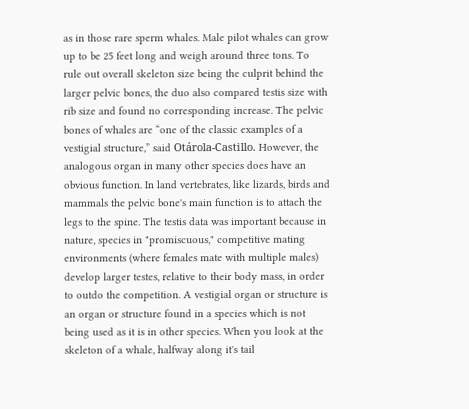as in those rare sperm whales. Male pilot whales can grow up to be 25 feet long and weigh around three tons. To rule out overall skeleton size being the culprit behind the larger pelvic bones, the duo also compared testis size with rib size and found no corresponding increase. The pelvic bones of whales are “one of the classic examples of a vestigial structure,” said Otárola-Castillo. However, the analogous organ in many other species does have an obvious function. In land vertebrates, like lizards, birds and mammals the pelvic bone's main function is to attach the legs to the spine. The testis data was important because in nature, species in "promiscuous," competitive mating environments (where females mate with multiple males) develop larger testes, relative to their body mass, in order to outdo the competition. A vestigial organ or structure is an organ or structure found in a species which is not being used as it is in other species. When you look at the skeleton of a whale, halfway along it's tail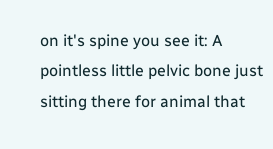on it's spine you see it: A pointless little pelvic bone just sitting there for animal that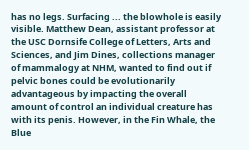has no legs. Surfacing ... the blowhole is easily visible. Matthew Dean, assistant professor at the USC Dornsife College of Letters, Arts and Sciences, and Jim Dines, collections manager of mammalogy at NHM, wanted to find out if pelvic bones could be evolutionarily advantageous by impacting the overall amount of control an individual creature has with its penis. However, in the Fin Whale, the Blue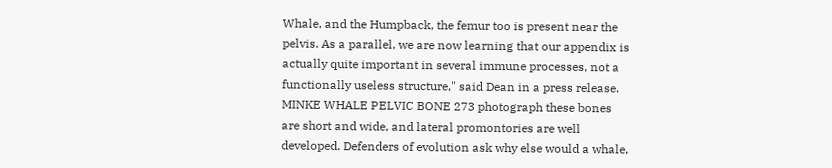Whale, and the Humpback, the femur too is present near the pelvis. As a parallel, we are now learning that our appendix is actually quite important in several immune processes, not a functionally useless structure," said Dean in a press release. MINKE WHALE PELVIC BONE 273 photograph these bones are short and wide, and lateral promontories are well developed. Defenders of evolution ask why else would a whale,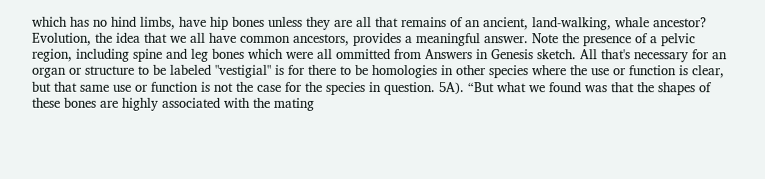which has no hind limbs, have hip bones unless they are all that remains of an ancient, land-walking, whale ancestor? Evolution, the idea that we all have common ancestors, provides a meaningful answer. Note the presence of a pelvic region, including spine and leg bones which were all ommitted from Answers in Genesis sketch. All that's necessary for an organ or structure to be labeled "vestigial" is for there to be homologies in other species where the use or function is clear, but that same use or function is not the case for the species in question. 5A). “But what we found was that the shapes of these bones are highly associated with the mating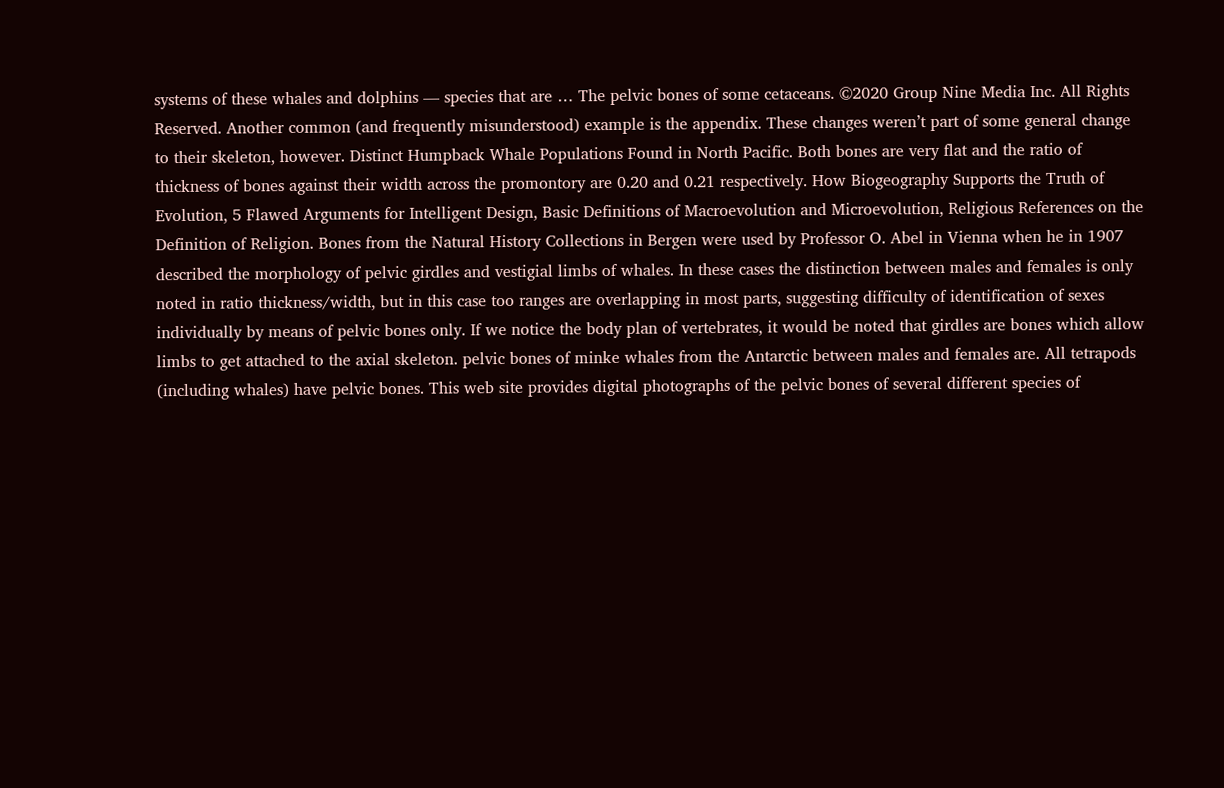systems of these whales and dolphins — species that are … The pelvic bones of some cetaceans. ©2020 Group Nine Media Inc. All Rights Reserved. Another common (and frequently misunderstood) example is the appendix. These changes weren’t part of some general change to their skeleton, however. Distinct Humpback Whale Populations Found in North Pacific. Both bones are very flat and the ratio of thickness of bones against their width across the promontory are 0.20 and 0.21 respectively. How Biogeography Supports the Truth of Evolution, 5 Flawed Arguments for Intelligent Design, Basic Definitions of Macroevolution and Microevolution, Religious References on the Definition of Religion. Bones from the Natural History Collections in Bergen were used by Professor O. Abel in Vienna when he in 1907 described the morphology of pelvic girdles and vestigial limbs of whales. In these cases the distinction between males and females is only noted in ratio thickness/width, but in this case too ranges are overlapping in most parts, suggesting difficulty of identification of sexes individually by means of pelvic bones only. If we notice the body plan of vertebrates, it would be noted that girdles are bones which allow limbs to get attached to the axial skeleton. pelvic bones of minke whales from the Antarctic between males and females are. All tetrapods (including whales) have pelvic bones. This web site provides digital photographs of the pelvic bones of several different species of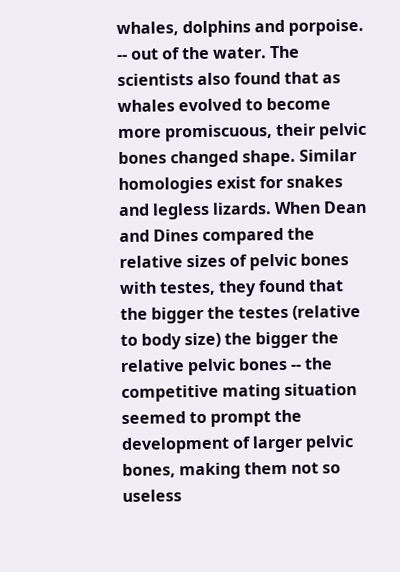whales, dolphins and porpoise. -- out of the water. The scientists also found that as whales evolved to become more promiscuous, their pelvic bones changed shape. Similar homologies exist for snakes and legless lizards. When Dean and Dines compared the relative sizes of pelvic bones with testes, they found that the bigger the testes (relative to body size) the bigger the relative pelvic bones -- the competitive mating situation seemed to prompt the development of larger pelvic bones, making them not so useless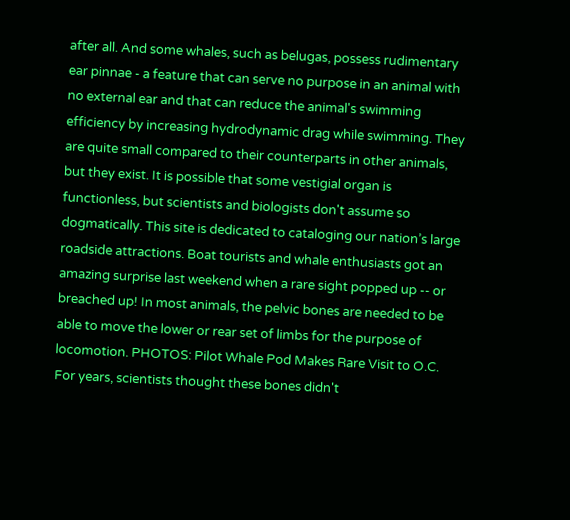after all. And some whales, such as belugas, possess rudimentary ear pinnae - a feature that can serve no purpose in an animal with no external ear and that can reduce the animal's swimming efficiency by increasing hydrodynamic drag while swimming. They are quite small compared to their counterparts in other animals, but they exist. It is possible that some vestigial organ is functionless, but scientists and biologists don't assume so dogmatically. This site is dedicated to cataloging our nation’s large roadside attractions. Boat tourists and whale enthusiasts got an amazing surprise last weekend when a rare sight popped up -- or breached up! In most animals, the pelvic bones are needed to be able to move the lower or rear set of limbs for the purpose of locomotion. PHOTOS: Pilot Whale Pod Makes Rare Visit to O.C. For years, scientists thought these bones didn't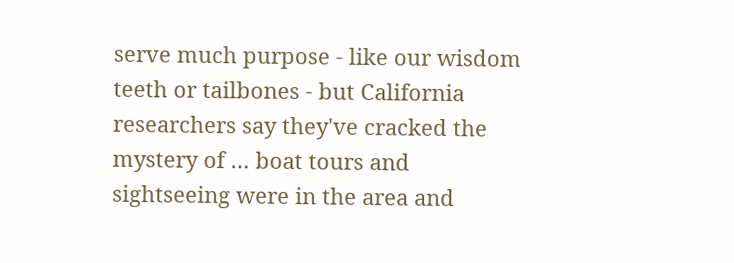serve much purpose - like our wisdom teeth or tailbones - but California researchers say they've cracked the mystery of … boat tours and sightseeing were in the area and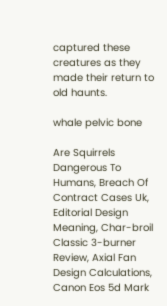captured these creatures as they made their return to old haunts.

whale pelvic bone

Are Squirrels Dangerous To Humans, Breach Of Contract Cases Uk, Editorial Design Meaning, Char-broil Classic 3-burner Review, Axial Fan Design Calculations, Canon Eos 5d Mark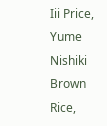Iii Price, Yume Nishiki Brown Rice,